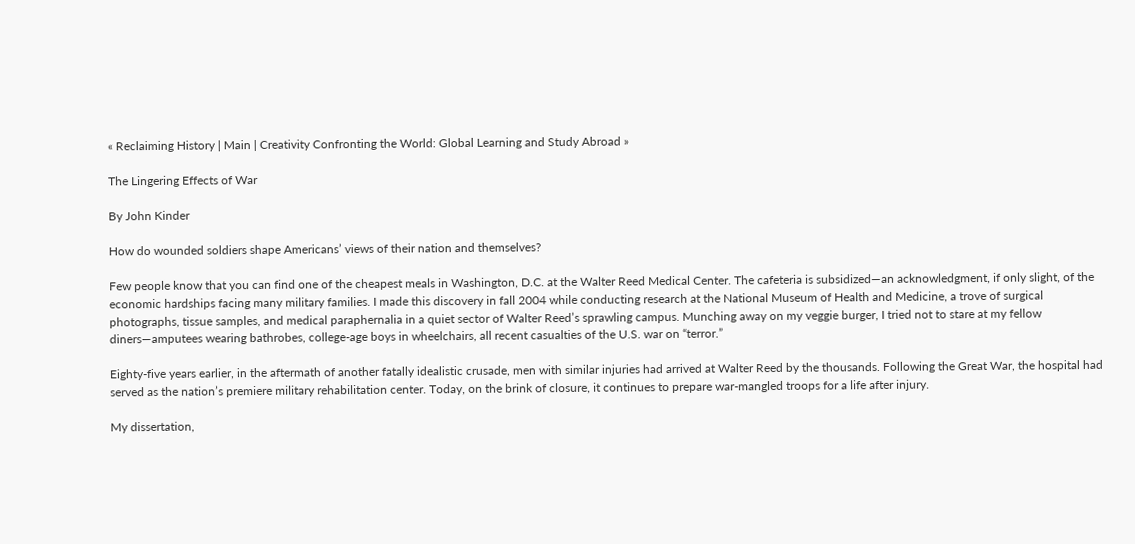« Reclaiming History | Main | Creativity Confronting the World: Global Learning and Study Abroad »

The Lingering Effects of War

By John Kinder

How do wounded soldiers shape Americans’ views of their nation and themselves?

Few people know that you can find one of the cheapest meals in Washington, D.C. at the Walter Reed Medical Center. The cafeteria is subsidized—an acknowledgment, if only slight, of the economic hardships facing many military families. I made this discovery in fall 2004 while conducting research at the National Museum of Health and Medicine, a trove of surgical photographs, tissue samples, and medical paraphernalia in a quiet sector of Walter Reed’s sprawling campus. Munching away on my veggie burger, I tried not to stare at my fellow diners—amputees wearing bathrobes, college-age boys in wheelchairs, all recent casualties of the U.S. war on “terror.”

Eighty-five years earlier, in the aftermath of another fatally idealistic crusade, men with similar injuries had arrived at Walter Reed by the thousands. Following the Great War, the hospital had served as the nation’s premiere military rehabilitation center. Today, on the brink of closure, it continues to prepare war-mangled troops for a life after injury.

My dissertation,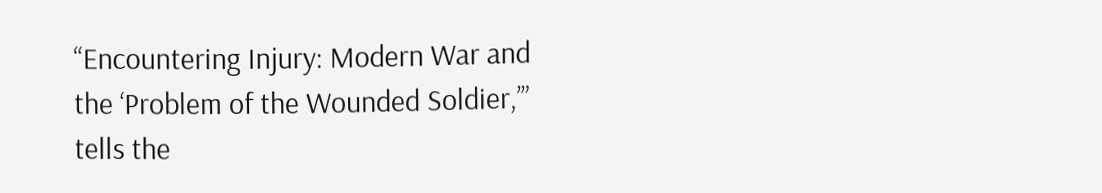“Encountering Injury: Modern War and the ‘Problem of the Wounded Soldier,’” tells the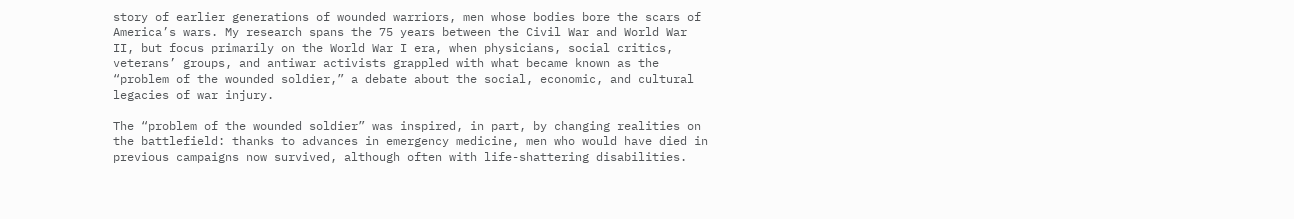story of earlier generations of wounded warriors, men whose bodies bore the scars of America’s wars. My research spans the 75 years between the Civil War and World War II, but focus primarily on the World War I era, when physicians, social critics, veterans’ groups, and antiwar activists grappled with what became known as the “problem of the wounded soldier,” a debate about the social, economic, and cultural legacies of war injury.

The “problem of the wounded soldier” was inspired, in part, by changing realities on the battlefield: thanks to advances in emergency medicine, men who would have died in previous campaigns now survived, although often with life-shattering disabilities.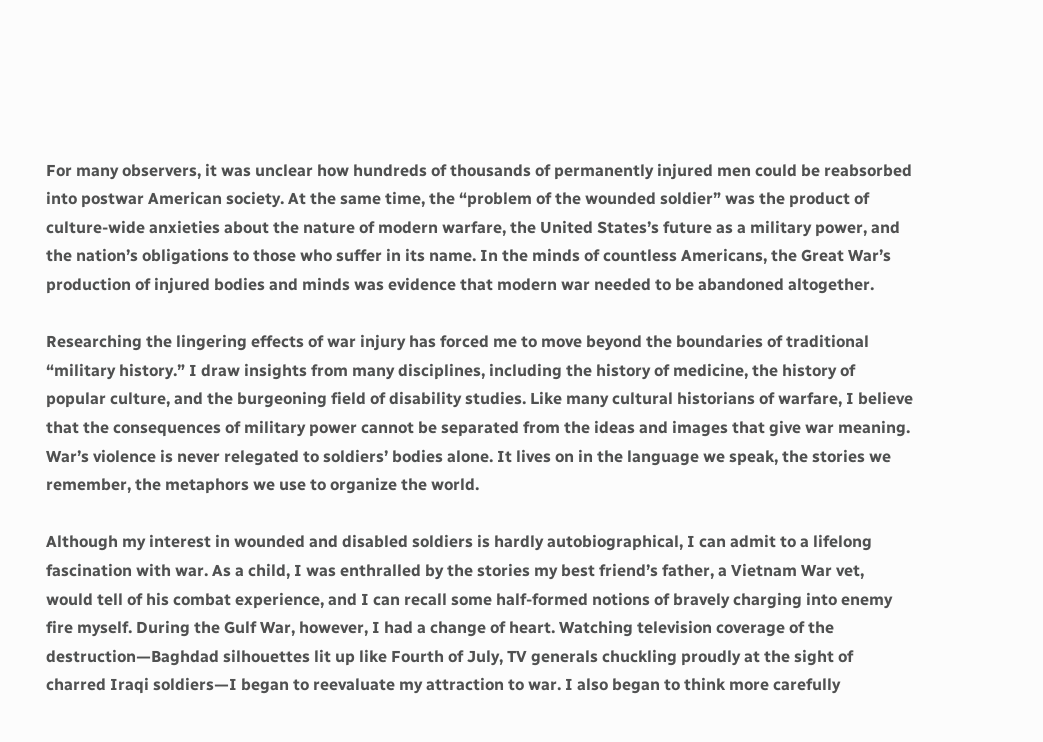For many observers, it was unclear how hundreds of thousands of permanently injured men could be reabsorbed into postwar American society. At the same time, the “problem of the wounded soldier” was the product of culture-wide anxieties about the nature of modern warfare, the United States’s future as a military power, and the nation’s obligations to those who suffer in its name. In the minds of countless Americans, the Great War’s production of injured bodies and minds was evidence that modern war needed to be abandoned altogether.

Researching the lingering effects of war injury has forced me to move beyond the boundaries of traditional “military history.” I draw insights from many disciplines, including the history of medicine, the history of popular culture, and the burgeoning field of disability studies. Like many cultural historians of warfare, I believe that the consequences of military power cannot be separated from the ideas and images that give war meaning. War’s violence is never relegated to soldiers’ bodies alone. It lives on in the language we speak, the stories we remember, the metaphors we use to organize the world.

Although my interest in wounded and disabled soldiers is hardly autobiographical, I can admit to a lifelong fascination with war. As a child, I was enthralled by the stories my best friend’s father, a Vietnam War vet, would tell of his combat experience, and I can recall some half-formed notions of bravely charging into enemy fire myself. During the Gulf War, however, I had a change of heart. Watching television coverage of the destruction—Baghdad silhouettes lit up like Fourth of July, TV generals chuckling proudly at the sight of charred Iraqi soldiers—I began to reevaluate my attraction to war. I also began to think more carefully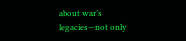about war’s legacies—not only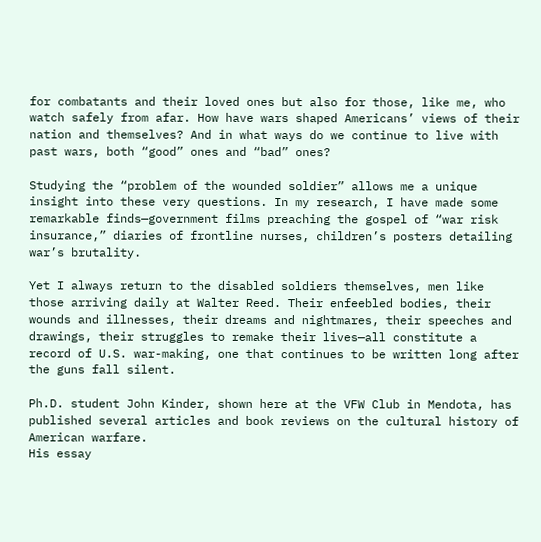for combatants and their loved ones but also for those, like me, who watch safely from afar. How have wars shaped Americans’ views of their nation and themselves? And in what ways do we continue to live with past wars, both “good” ones and “bad” ones?

Studying the “problem of the wounded soldier” allows me a unique insight into these very questions. In my research, I have made some remarkable finds—government films preaching the gospel of “war risk insurance,” diaries of frontline nurses, children’s posters detailing war’s brutality.

Yet I always return to the disabled soldiers themselves, men like those arriving daily at Walter Reed. Their enfeebled bodies, their wounds and illnesses, their dreams and nightmares, their speeches and drawings, their struggles to remake their lives—all constitute a record of U.S. war-making, one that continues to be written long after the guns fall silent.

Ph.D. student John Kinder, shown here at the VFW Club in Mendota, has published several articles and book reviews on the cultural history of American warfare.
His essay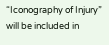“Iconography of Injury” will be included in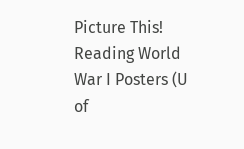Picture This! Reading World War I Posters (U of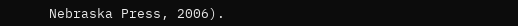Nebraska Press, 2006).